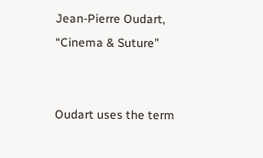Jean-Pierre Oudart, “Cinema & Suture”


Oudart uses the term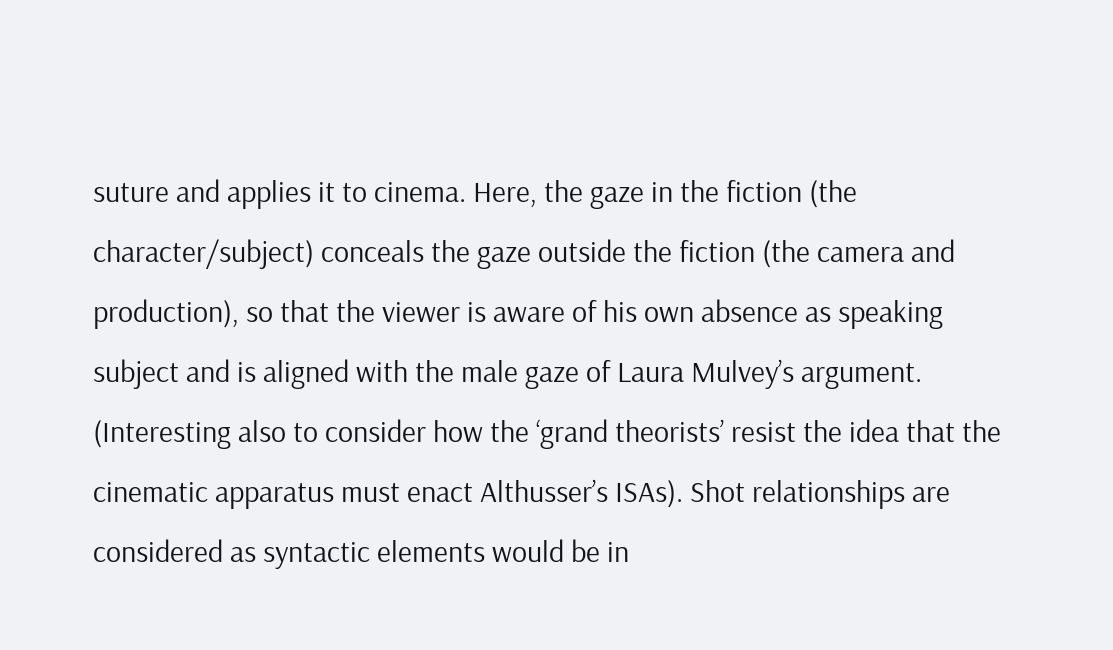suture and applies it to cinema. Here, the gaze in the fiction (the character/subject) conceals the gaze outside the fiction (the camera and production), so that the viewer is aware of his own absence as speaking subject and is aligned with the male gaze of Laura Mulvey’s argument. (Interesting also to consider how the ‘grand theorists’ resist the idea that the cinematic apparatus must enact Althusser’s ISAs). Shot relationships are considered as syntactic elements would be in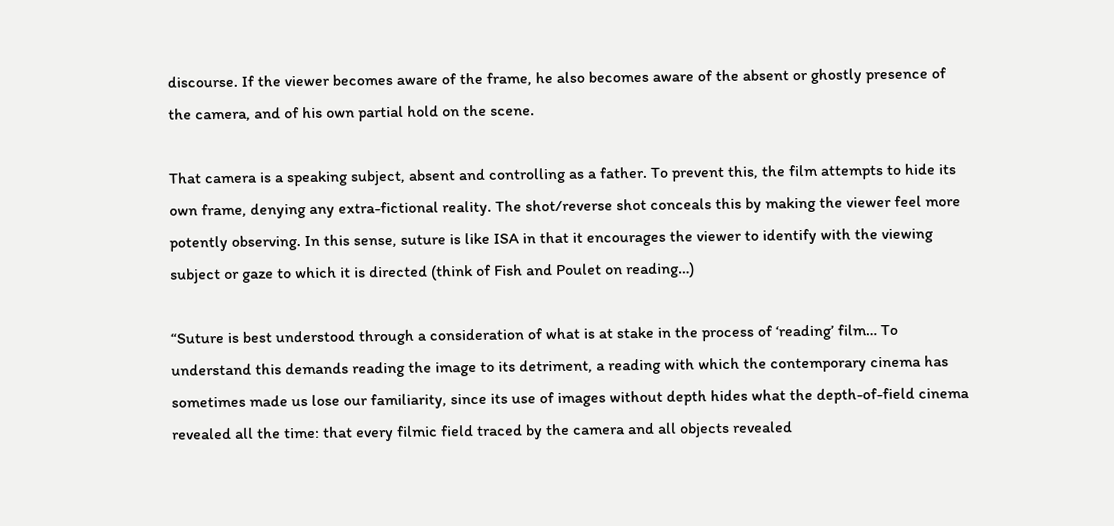discourse. If the viewer becomes aware of the frame, he also becomes aware of the absent or ghostly presence of the camera, and of his own partial hold on the scene.

That camera is a speaking subject, absent and controlling as a father. To prevent this, the film attempts to hide its own frame, denying any extra-fictional reality. The shot/reverse shot conceals this by making the viewer feel more potently observing. In this sense, suture is like ISA in that it encourages the viewer to identify with the viewing subject or gaze to which it is directed (think of Fish and Poulet on reading…)

“Suture is best understood through a consideration of what is at stake in the process of ‘reading’ film… To understand this demands reading the image to its detriment, a reading with which the contemporary cinema has sometimes made us lose our familiarity, since its use of images without depth hides what the depth-of-field cinema revealed all the time: that every filmic field traced by the camera and all objects revealed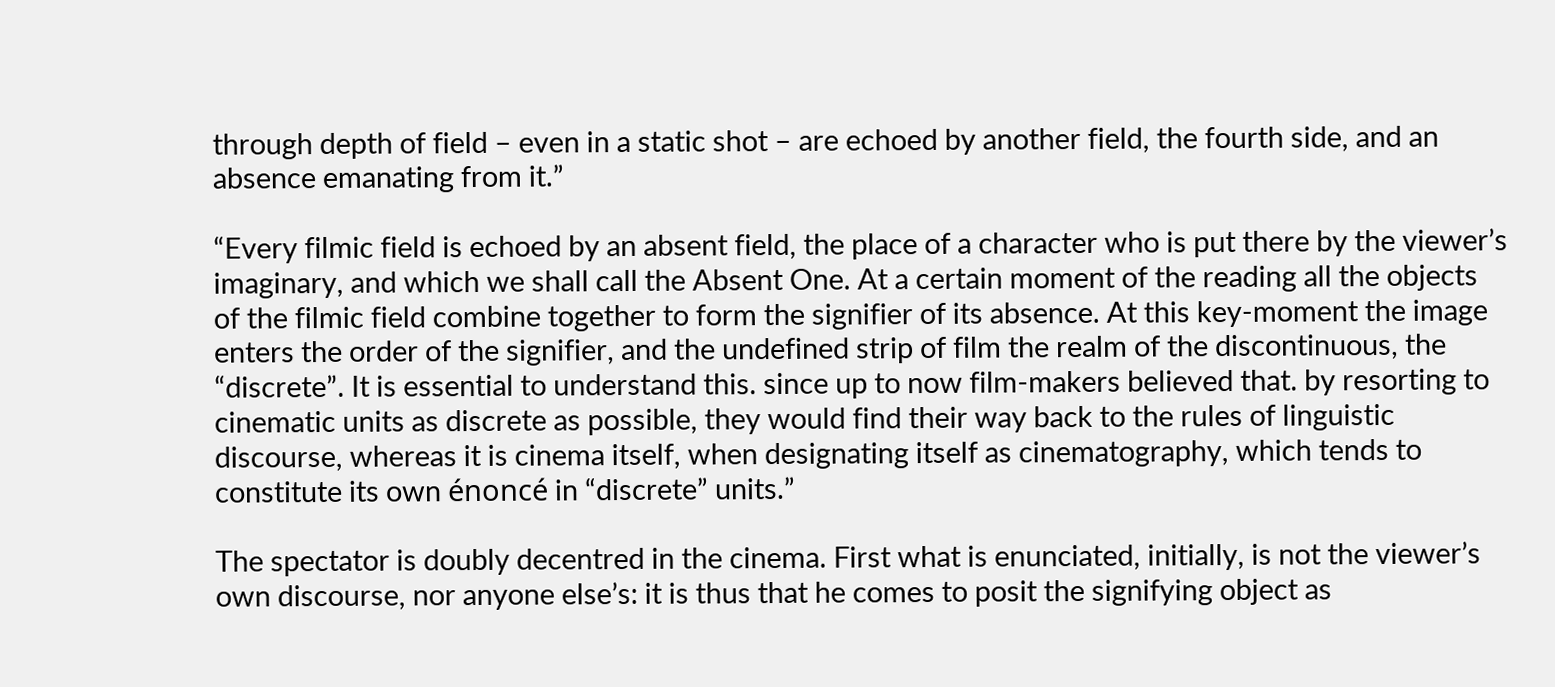through depth of field – even in a static shot – are echoed by another field, the fourth side, and an absence emanating from it.”

“Every filmic field is echoed by an absent field, the place of a character who is put there by the viewer’s imaginary, and which we shall call the Absent One. At a certain moment of the reading all the objects of the filmic field combine together to form the signifier of its absence. At this key-moment the image enters the order of the signifier, and the undefined strip of film the realm of the discontinuous, the “discrete”. It is essential to understand this. since up to now film-makers believed that. by resorting to cinematic units as discrete as possible, they would find their way back to the rules of linguistic discourse, whereas it is cinema itself, when designating itself as cinematography, which tends to constitute its own énoncé in “discrete” units.”

The spectator is doubly decentred in the cinema. First what is enunciated, initially, is not the viewer’s own discourse, nor anyone else’s: it is thus that he comes to posit the signifying object as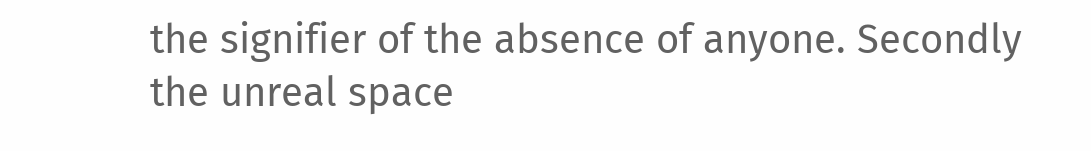the signifier of the absence of anyone. Secondly the unreal space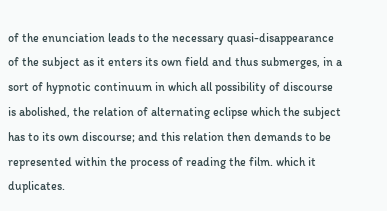of the enunciation leads to the necessary quasi-disappearance of the subject as it enters its own field and thus submerges, in a sort of hypnotic continuum in which all possibility of discourse is abolished, the relation of alternating eclipse which the subject has to its own discourse; and this relation then demands to be represented within the process of reading the film. which it duplicates.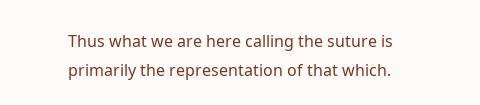Thus what we are here calling the suture is primarily the representation of that which.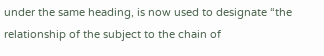under the same heading, is now used to designate “the relationship of the subject to the chain of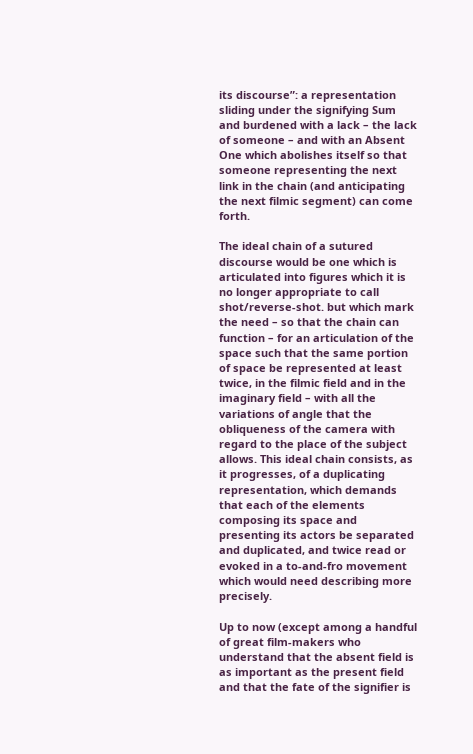its discourse”: a representation sliding under the signifying Sum and burdened with a lack – the lack of someone – and with an Absent One which abolishes itself so that someone representing the next link in the chain (and anticipating the next filmic segment) can come forth.

The ideal chain of a sutured discourse would be one which is articulated into figures which it is no longer appropriate to call shot/reverse-shot. but which mark the need – so that the chain can function – for an articulation of the space such that the same portion of space be represented at least twice, in the filmic field and in the imaginary field – with all the variations of angle that the obliqueness of the camera with regard to the place of the subject allows. This ideal chain consists, as it progresses, of a duplicating representation, which demands that each of the elements composing its space and presenting its actors be separated and duplicated, and twice read or evoked in a to-and-fro movement which would need describing more precisely.

Up to now (except among a handful of great film-makers who understand that the absent field is as important as the present field and that the fate of the signifier is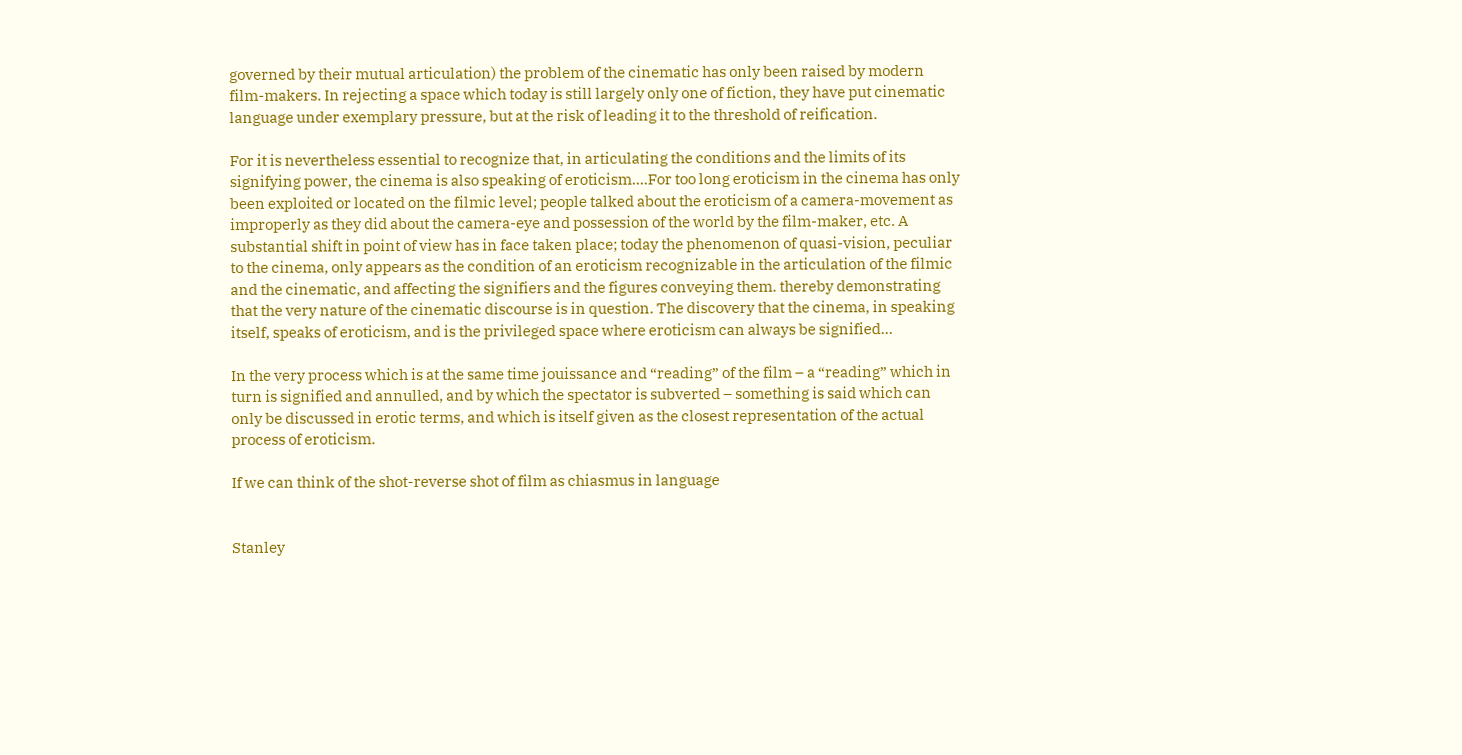governed by their mutual articulation) the problem of the cinematic has only been raised by modern film-makers. In rejecting a space which today is still largely only one of fiction, they have put cinematic language under exemplary pressure, but at the risk of leading it to the threshold of reification.

For it is nevertheless essential to recognize that, in articulating the conditions and the limits of its signifying power, the cinema is also speaking of eroticism….For too long eroticism in the cinema has only been exploited or located on the filmic level; people talked about the eroticism of a camera-movement as improperly as they did about the camera-eye and possession of the world by the film-maker, etc. A substantial shift in point of view has in face taken place; today the phenomenon of quasi-vision, peculiar to the cinema, only appears as the condition of an eroticism recognizable in the articulation of the filmic and the cinematic, and affecting the signifiers and the figures conveying them. thereby demonstrating that the very nature of the cinematic discourse is in question. The discovery that the cinema, in speaking itself, speaks of eroticism, and is the privileged space where eroticism can always be signified…

In the very process which is at the same time jouissance and “reading” of the film – a “reading” which in turn is signified and annulled, and by which the spectator is subverted – something is said which can only be discussed in erotic terms, and which is itself given as the closest representation of the actual process of eroticism.

If we can think of the shot-reverse shot of film as chiasmus in language


Stanley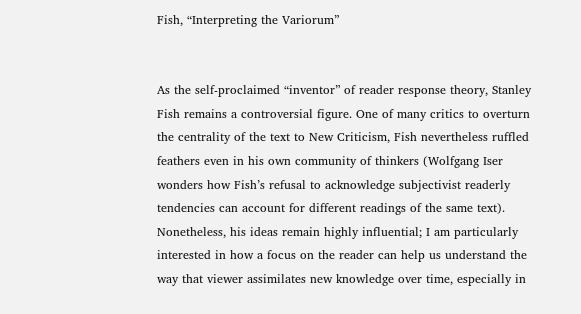Fish, “Interpreting the Variorum”


As the self-proclaimed “inventor” of reader response theory, Stanley Fish remains a controversial figure. One of many critics to overturn the centrality of the text to New Criticism, Fish nevertheless ruffled feathers even in his own community of thinkers (Wolfgang Iser wonders how Fish’s refusal to acknowledge subjectivist readerly tendencies can account for different readings of the same text). Nonetheless, his ideas remain highly influential; I am particularly interested in how a focus on the reader can help us understand the way that viewer assimilates new knowledge over time, especially in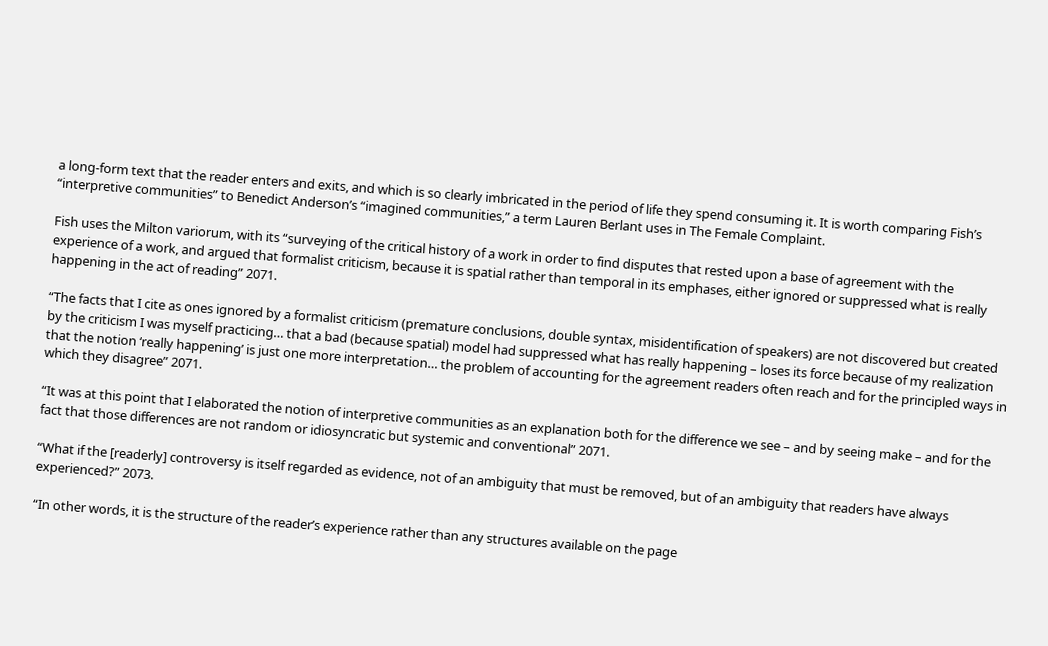a long-form text that the reader enters and exits, and which is so clearly imbricated in the period of life they spend consuming it. It is worth comparing Fish’s “interpretive communities” to Benedict Anderson’s “imagined communities,” a term Lauren Berlant uses in The Female Complaint.

Fish uses the Milton variorum, with its “surveying of the critical history of a work in order to find disputes that rested upon a base of agreement with the experience of a work, and argued that formalist criticism, because it is spatial rather than temporal in its emphases, either ignored or suppressed what is really happening in the act of reading” 2071.

“The facts that I cite as ones ignored by a formalist criticism (premature conclusions, double syntax, misidentification of speakers) are not discovered but created by the criticism I was myself practicing… that a bad (because spatial) model had suppressed what has really happening – loses its force because of my realization that the notion ‘really happening’ is just one more interpretation… the problem of accounting for the agreement readers often reach and for the principled ways in which they disagree” 2071.

“It was at this point that I elaborated the notion of interpretive communities as an explanation both for the difference we see – and by seeing make – and for the fact that those differences are not random or idiosyncratic but systemic and conventional” 2071.

“What if the [readerly] controversy is itself regarded as evidence, not of an ambiguity that must be removed, but of an ambiguity that readers have always experienced?” 2073.

“In other words, it is the structure of the reader’s experience rather than any structures available on the page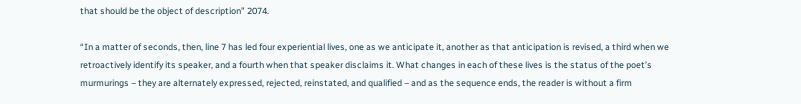that should be the object of description” 2074.

“In a matter of seconds, then, line 7 has led four experiential lives, one as we anticipate it, another as that anticipation is revised, a third when we retroactively identify its speaker, and a fourth when that speaker disclaims it. What changes in each of these lives is the status of the poet’s murmurings – they are alternately expressed, rejected, reinstated, and qualified – and as the sequence ends, the reader is without a firm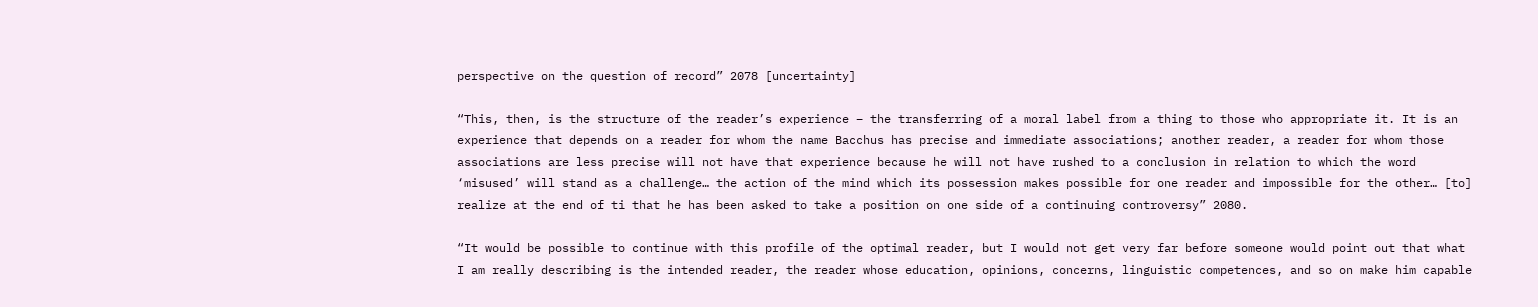perspective on the question of record” 2078 [uncertainty]

“This, then, is the structure of the reader’s experience – the transferring of a moral label from a thing to those who appropriate it. It is an experience that depends on a reader for whom the name Bacchus has precise and immediate associations; another reader, a reader for whom those associations are less precise will not have that experience because he will not have rushed to a conclusion in relation to which the word ‘misused’ will stand as a challenge… the action of the mind which its possession makes possible for one reader and impossible for the other… [to] realize at the end of ti that he has been asked to take a position on one side of a continuing controversy” 2080.

“It would be possible to continue with this profile of the optimal reader, but I would not get very far before someone would point out that what I am really describing is the intended reader, the reader whose education, opinions, concerns, linguistic competences, and so on make him capable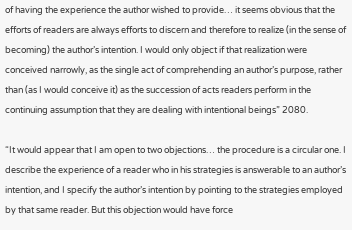of having the experience the author wished to provide… it seems obvious that the efforts of readers are always efforts to discern and therefore to realize (in the sense of becoming) the author’s intention. I would only object if that realization were conceived narrowly, as the single act of comprehending an author’s purpose, rather than (as I would conceive it) as the succession of acts readers perform in the continuing assumption that they are dealing with intentional beings” 2080.

“It would appear that I am open to two objections… the procedure is a circular one. I describe the experience of a reader who in his strategies is answerable to an author’s intention, and I specify the author’s intention by pointing to the strategies employed by that same reader. But this objection would have force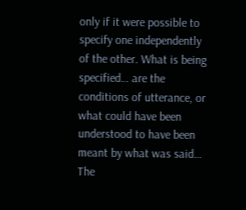only if it were possible to specify one independently of the other. What is being specified… are the conditions of utterance, or what could have been understood to have been meant by what was said… The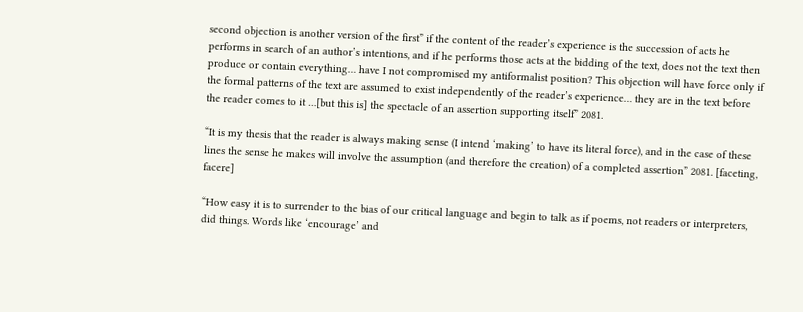second objection is another version of the first” if the content of the reader’s experience is the succession of acts he performs in search of an author’s intentions, and if he performs those acts at the bidding of the text, does not the text then produce or contain everything… have I not compromised my antiformalist position? This objection will have force only if the formal patterns of the text are assumed to exist independently of the reader’s experience… they are in the text before the reader comes to it …[but this is] the spectacle of an assertion supporting itself” 2081.

“It is my thesis that the reader is always making sense (I intend ‘making’ to have its literal force), and in the case of these lines the sense he makes will involve the assumption (and therefore the creation) of a completed assertion” 2081. [faceting, facere]

“How easy it is to surrender to the bias of our critical language and begin to talk as if poems, not readers or interpreters, did things. Words like ‘encourage’ and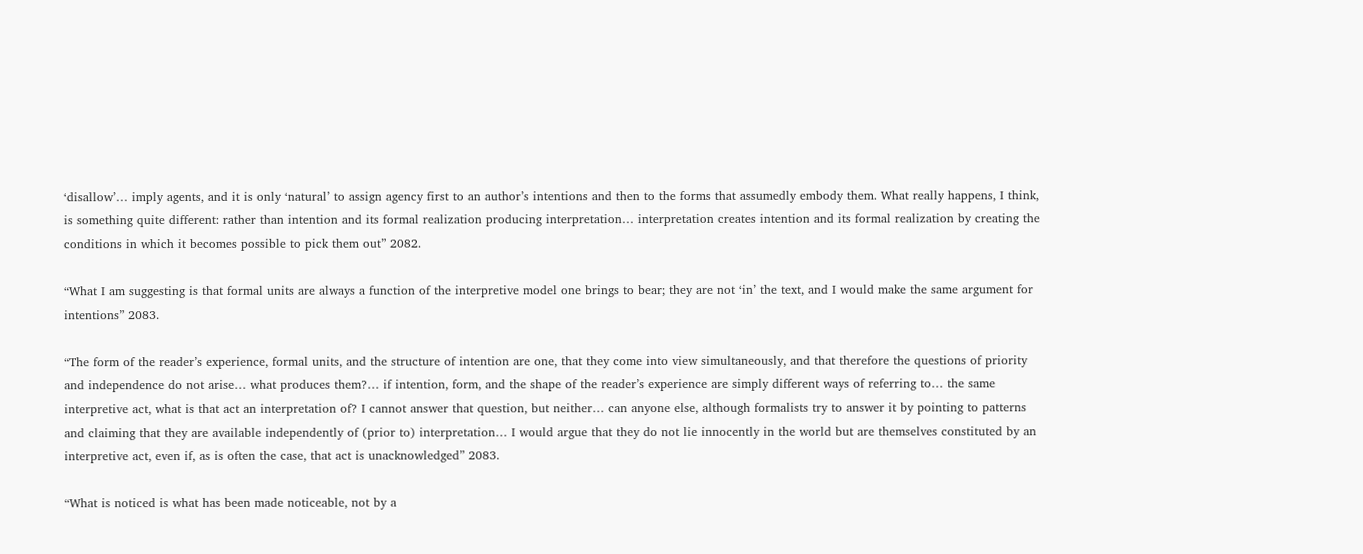‘disallow’… imply agents, and it is only ‘natural’ to assign agency first to an author’s intentions and then to the forms that assumedly embody them. What really happens, I think, is something quite different: rather than intention and its formal realization producing interpretation… interpretation creates intention and its formal realization by creating the conditions in which it becomes possible to pick them out” 2082.

“What I am suggesting is that formal units are always a function of the interpretive model one brings to bear; they are not ‘in’ the text, and I would make the same argument for intentions” 2083.

“The form of the reader’s experience, formal units, and the structure of intention are one, that they come into view simultaneously, and that therefore the questions of priority and independence do not arise… what produces them?… if intention, form, and the shape of the reader’s experience are simply different ways of referring to… the same interpretive act, what is that act an interpretation of? I cannot answer that question, but neither… can anyone else, although formalists try to answer it by pointing to patterns and claiming that they are available independently of (prior to) interpretation… I would argue that they do not lie innocently in the world but are themselves constituted by an interpretive act, even if, as is often the case, that act is unacknowledged” 2083.

“What is noticed is what has been made noticeable, not by a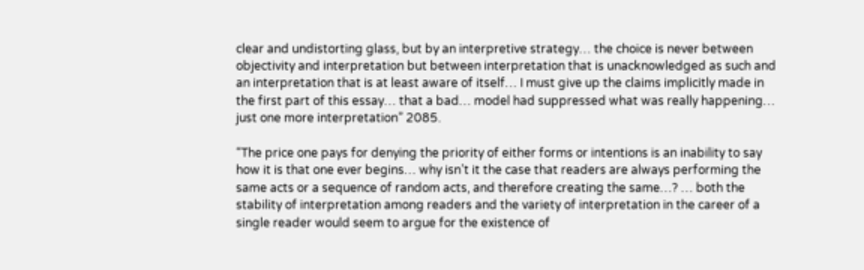clear and undistorting glass, but by an interpretive strategy… the choice is never between objectivity and interpretation but between interpretation that is unacknowledged as such and an interpretation that is at least aware of itself… I must give up the claims implicitly made in the first part of this essay… that a bad… model had suppressed what was really happening… just one more interpretation” 2085.

“The price one pays for denying the priority of either forms or intentions is an inability to say how it is that one ever begins… why isn’t it the case that readers are always performing the same acts or a sequence of random acts, and therefore creating the same…? … both the stability of interpretation among readers and the variety of interpretation in the career of a single reader would seem to argue for the existence of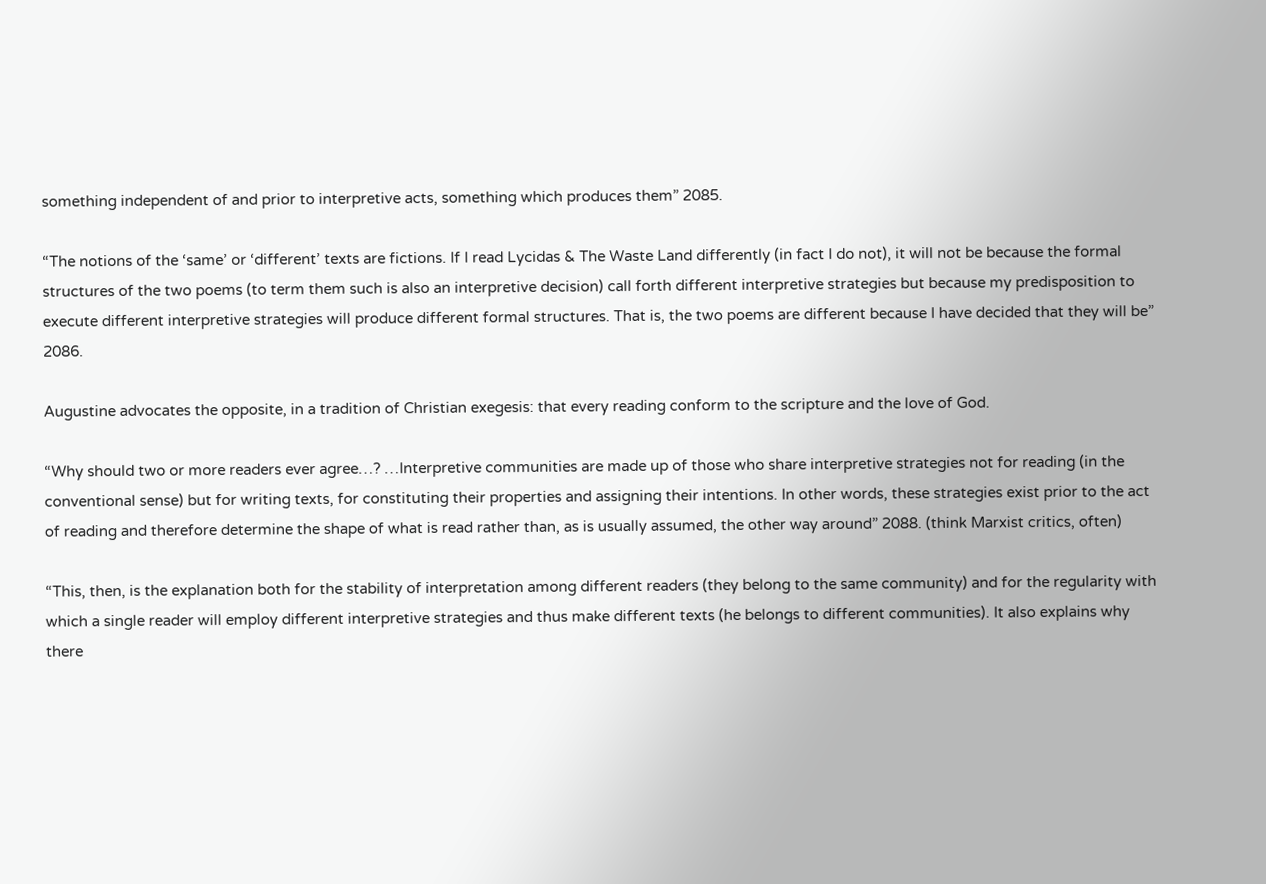something independent of and prior to interpretive acts, something which produces them” 2085.

“The notions of the ‘same’ or ‘different’ texts are fictions. If I read Lycidas & The Waste Land differently (in fact I do not), it will not be because the formal structures of the two poems (to term them such is also an interpretive decision) call forth different interpretive strategies but because my predisposition to execute different interpretive strategies will produce different formal structures. That is, the two poems are different because I have decided that they will be” 2086.

Augustine advocates the opposite, in a tradition of Christian exegesis: that every reading conform to the scripture and the love of God.

“Why should two or more readers ever agree…? …Interpretive communities are made up of those who share interpretive strategies not for reading (in the conventional sense) but for writing texts, for constituting their properties and assigning their intentions. In other words, these strategies exist prior to the act of reading and therefore determine the shape of what is read rather than, as is usually assumed, the other way around” 2088. (think Marxist critics, often)

“This, then, is the explanation both for the stability of interpretation among different readers (they belong to the same community) and for the regularity with which a single reader will employ different interpretive strategies and thus make different texts (he belongs to different communities). It also explains why there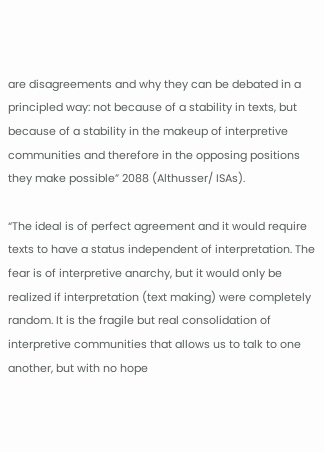are disagreements and why they can be debated in a principled way: not because of a stability in texts, but because of a stability in the makeup of interpretive communities and therefore in the opposing positions they make possible” 2088 (Althusser/ ISAs).

“The ideal is of perfect agreement and it would require texts to have a status independent of interpretation. The fear is of interpretive anarchy, but it would only be realized if interpretation (text making) were completely random. It is the fragile but real consolidation of interpretive communities that allows us to talk to one another, but with no hope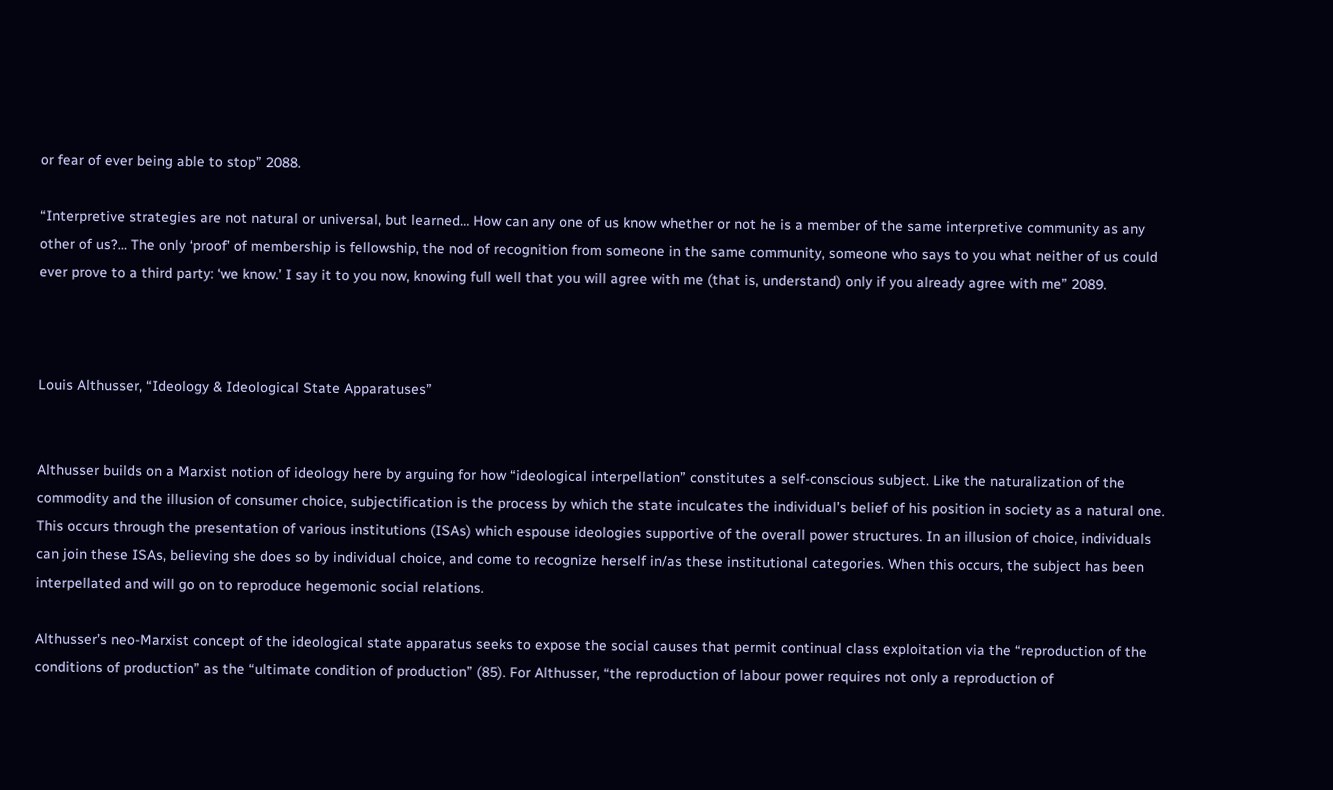or fear of ever being able to stop” 2088.

“Interpretive strategies are not natural or universal, but learned… How can any one of us know whether or not he is a member of the same interpretive community as any other of us?… The only ‘proof’ of membership is fellowship, the nod of recognition from someone in the same community, someone who says to you what neither of us could ever prove to a third party: ‘we know.’ I say it to you now, knowing full well that you will agree with me (that is, understand) only if you already agree with me” 2089.



Louis Althusser, “Ideology & Ideological State Apparatuses”


Althusser builds on a Marxist notion of ideology here by arguing for how “ideological interpellation” constitutes a self-conscious subject. Like the naturalization of the commodity and the illusion of consumer choice, subjectification is the process by which the state inculcates the individual’s belief of his position in society as a natural one. This occurs through the presentation of various institutions (ISAs) which espouse ideologies supportive of the overall power structures. In an illusion of choice, individuals can join these ISAs, believing she does so by individual choice, and come to recognize herself in/as these institutional categories. When this occurs, the subject has been interpellated and will go on to reproduce hegemonic social relations.

Althusser’s neo-Marxist concept of the ideological state apparatus seeks to expose the social causes that permit continual class exploitation via the “reproduction of the conditions of production” as the “ultimate condition of production” (85). For Althusser, “the reproduction of labour power requires not only a reproduction of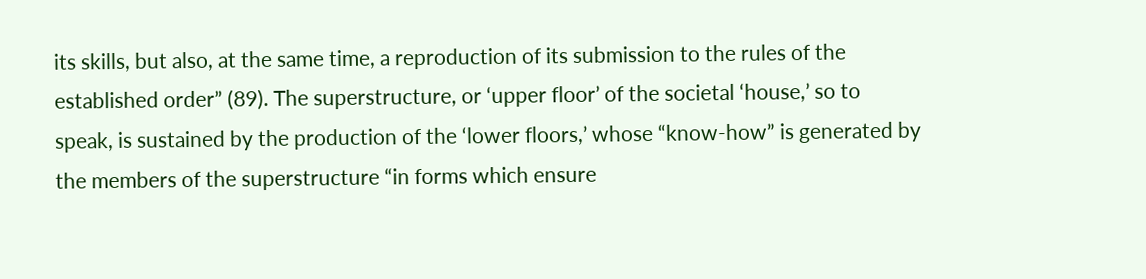its skills, but also, at the same time, a reproduction of its submission to the rules of the established order” (89). The superstructure, or ‘upper floor’ of the societal ‘house,’ so to speak, is sustained by the production of the ‘lower floors,’ whose “know-how” is generated by the members of the superstructure “in forms which ensure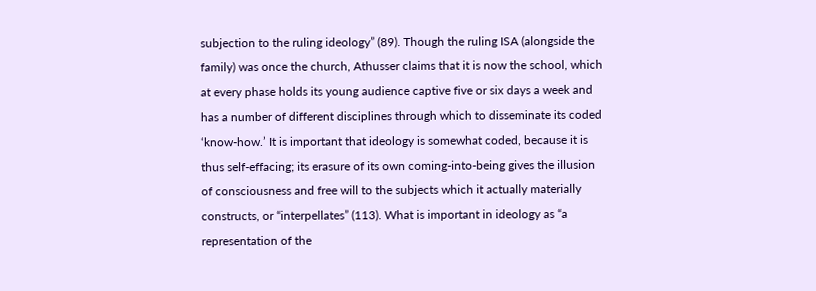subjection to the ruling ideology” (89). Though the ruling ISA (alongside the family) was once the church, Athusser claims that it is now the school, which at every phase holds its young audience captive five or six days a week and has a number of different disciplines through which to disseminate its coded ‘know-how.’ It is important that ideology is somewhat coded, because it is thus self-effacing; its erasure of its own coming-into-being gives the illusion of consciousness and free will to the subjects which it actually materially constructs, or “interpellates” (113). What is important in ideology as “a representation of the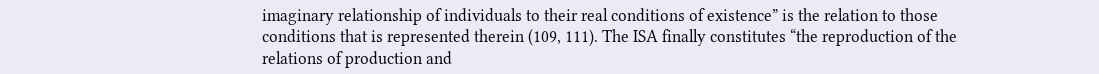imaginary relationship of individuals to their real conditions of existence” is the relation to those conditions that is represented therein (109, 111). The ISA finally constitutes “the reproduction of the relations of production and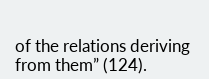of the relations deriving from them” (124).